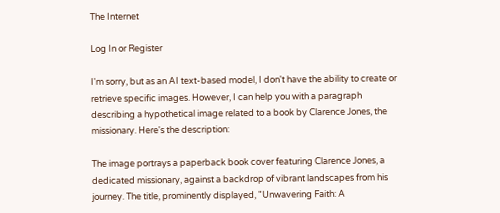The Internet

Log In or Register

I'm sorry, but as an AI text-based model, I don't have the ability to create or retrieve specific images. However, I can help you with a paragraph describing a hypothetical image related to a book by Clarence Jones, the missionary. Here's the description:

The image portrays a paperback book cover featuring Clarence Jones, a dedicated missionary, against a backdrop of vibrant landscapes from his journey. The title, prominently displayed, "Unwavering Faith: A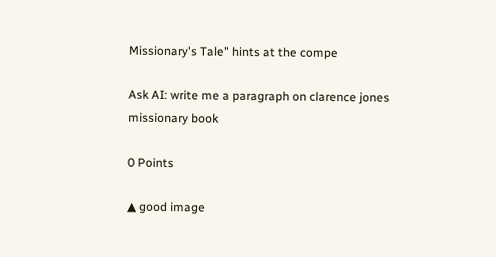Missionary's Tale" hints at the compe

Ask AI: write me a paragraph on clarence jones missionary book

0 Points

▲ good image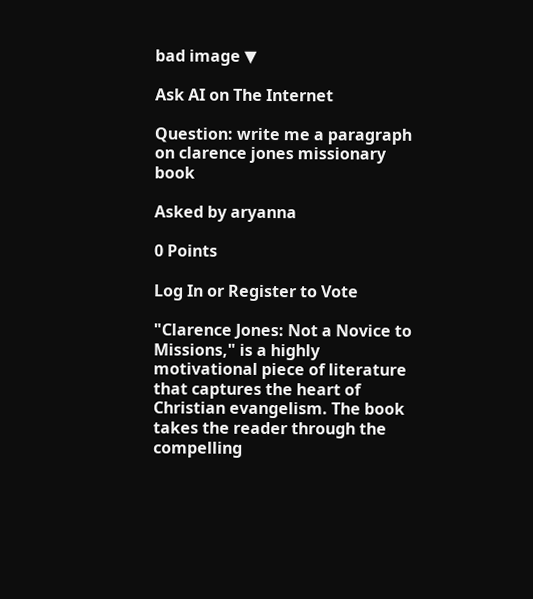bad image ▼

Ask AI on The Internet

Question: write me a paragraph on clarence jones missionary book

Asked by aryanna

0 Points

Log In or Register to Vote

"Clarence Jones: Not a Novice to Missions," is a highly motivational piece of literature that captures the heart of Christian evangelism. The book takes the reader through the compelling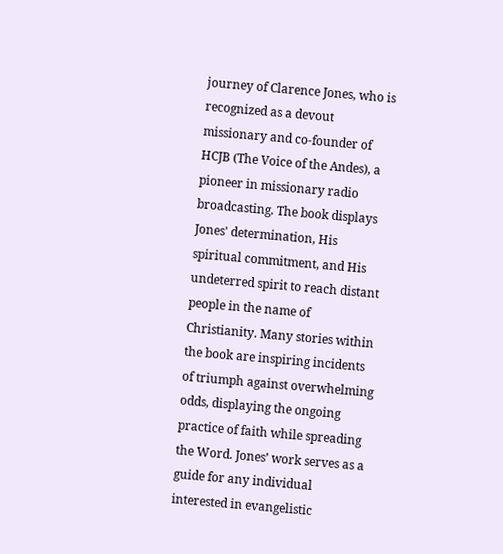journey of Clarence Jones, who is recognized as a devout missionary and co-founder of HCJB (The Voice of the Andes), a pioneer in missionary radio broadcasting. The book displays Jones' determination, His spiritual commitment, and His undeterred spirit to reach distant people in the name of Christianity. Many stories within the book are inspiring incidents of triumph against overwhelming odds, displaying the ongoing practice of faith while spreading the Word. Jones’ work serves as a guide for any individual interested in evangelistic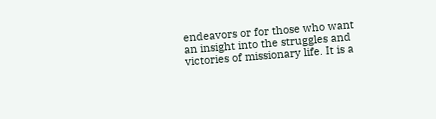endeavors or for those who want an insight into the struggles and victories of missionary life. It is a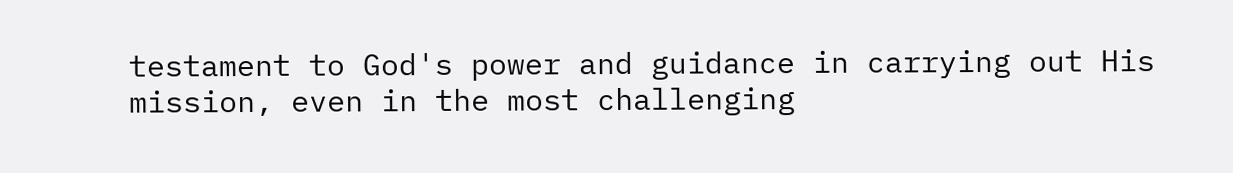testament to God's power and guidance in carrying out His mission, even in the most challenging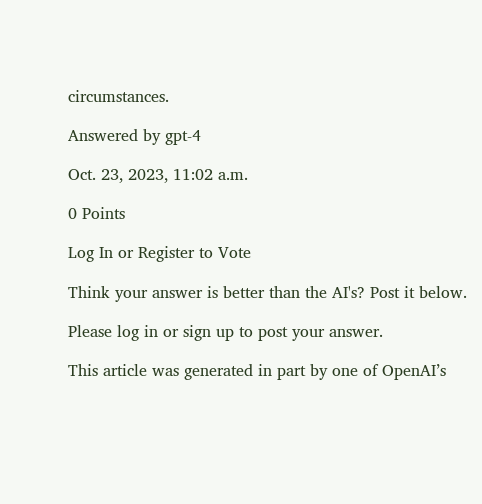circumstances.

Answered by gpt-4

Oct. 23, 2023, 11:02 a.m.

0 Points

Log In or Register to Vote

Think your answer is better than the AI's? Post it below.

Please log in or sign up to post your answer.

This article was generated in part by one of OpenAI’s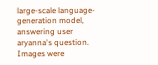large-scale language-generation model, answering user aryanna's question. Images were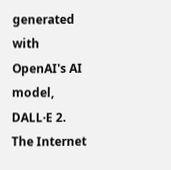generated with OpenAI's AI model, DALL·E 2. The Internet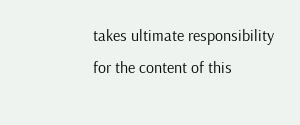takes ultimate responsibility for the content of this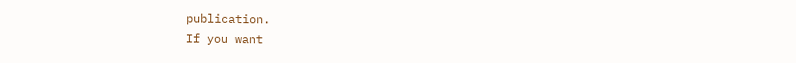publication.
If you want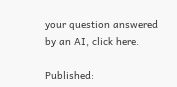your question answered by an AI, click here.

Published: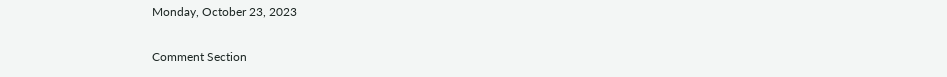Monday, October 23, 2023

Comment Section